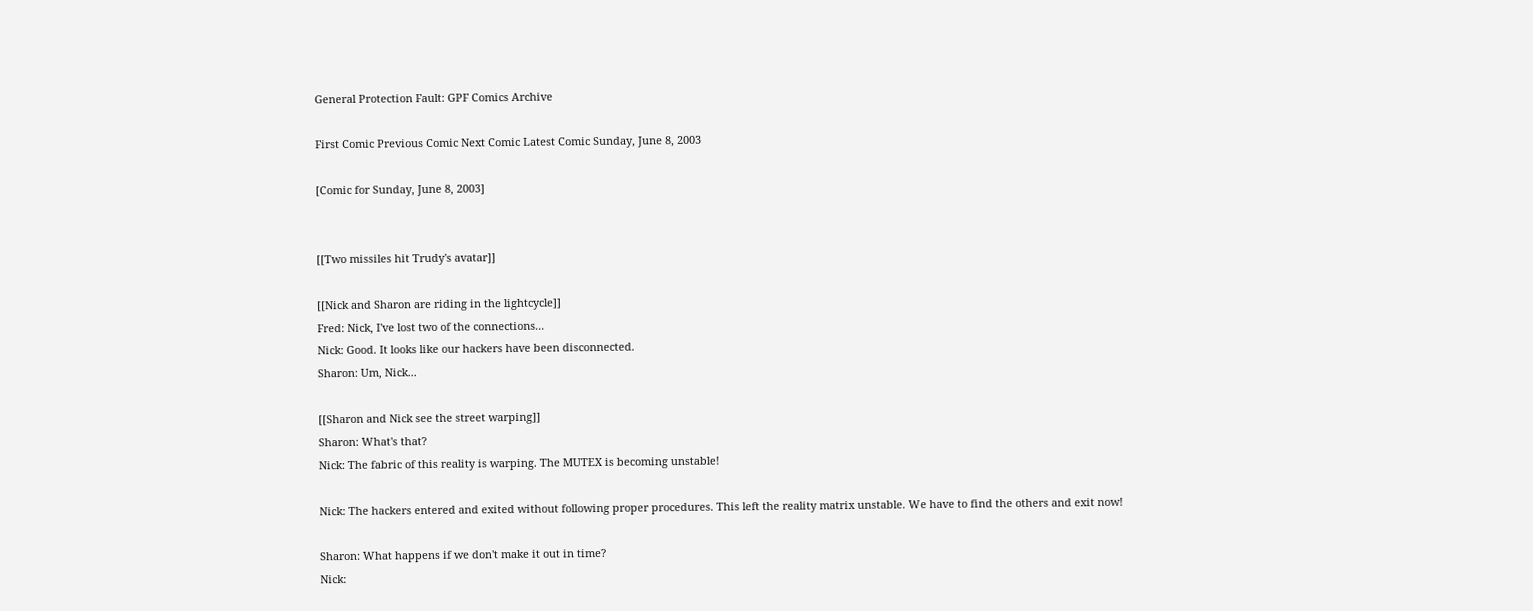General Protection Fault: GPF Comics Archive

First Comic Previous Comic Next Comic Latest Comic Sunday, June 8, 2003

[Comic for Sunday, June 8, 2003]


[[Two missiles hit Trudy's avatar]]

[[Nick and Sharon are riding in the lightcycle]]
Fred: Nick, I've lost two of the connections...
Nick: Good. It looks like our hackers have been disconnected.
Sharon: Um, Nick...

[[Sharon and Nick see the street warping]]
Sharon: What's that?
Nick: The fabric of this reality is warping. The MUTEX is becoming unstable!

Nick: The hackers entered and exited without following proper procedures. This left the reality matrix unstable. We have to find the others and exit now!

Sharon: What happens if we don't make it out in time?
Nick: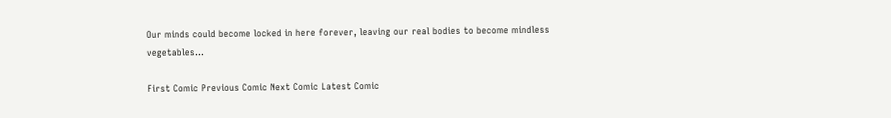Our minds could become locked in here forever, leaving our real bodies to become mindless vegetables...

First Comic Previous Comic Next Comic Latest Comic